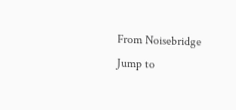From Noisebridge
Jump to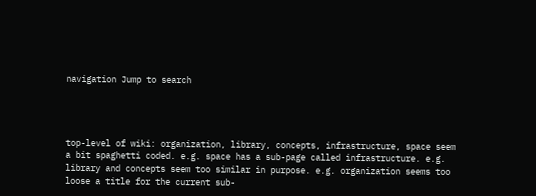navigation Jump to search




top-level of wiki: organization, library, concepts, infrastructure, space seem a bit spaghetti coded. e.g. space has a sub-page called infrastructure. e.g. library and concepts seem too similar in purpose. e.g. organization seems too loose a title for the current sub-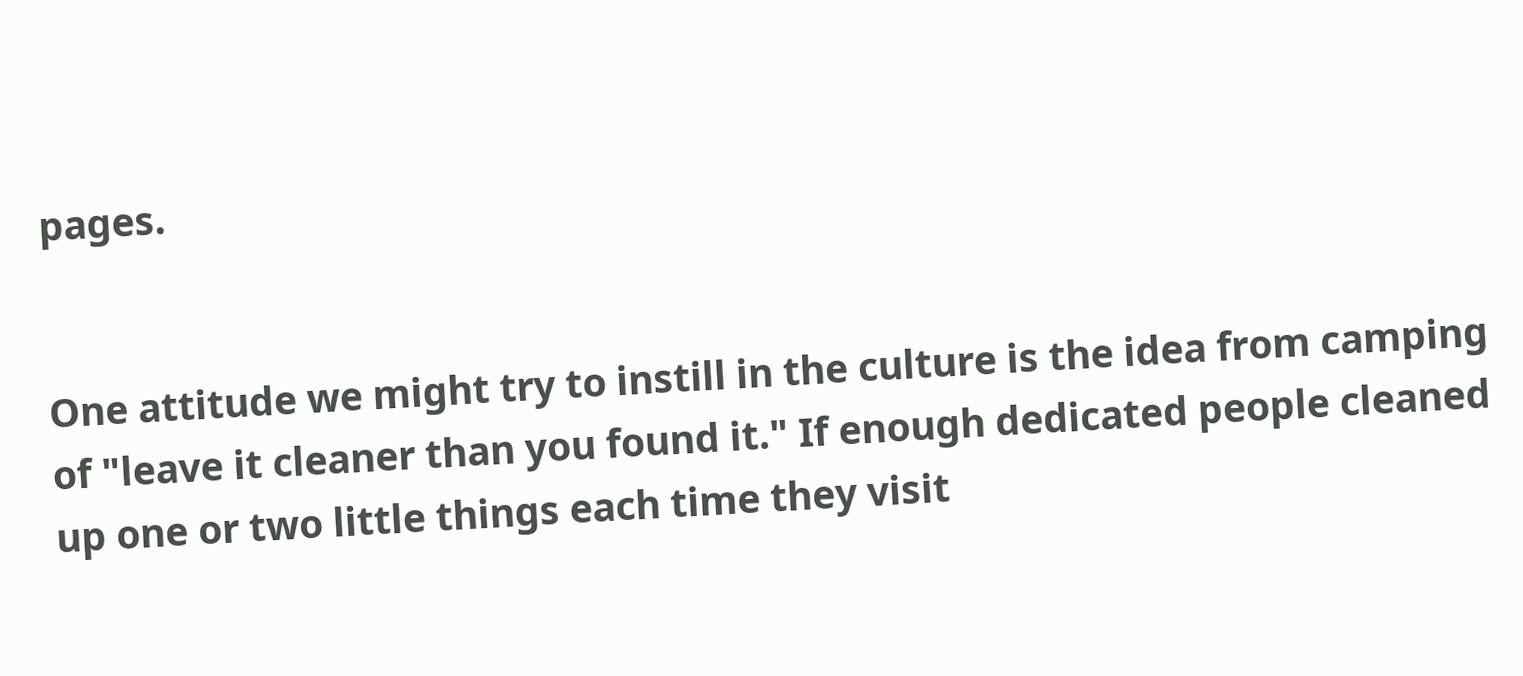pages.


One attitude we might try to instill in the culture is the idea from camping of "leave it cleaner than you found it." If enough dedicated people cleaned up one or two little things each time they visit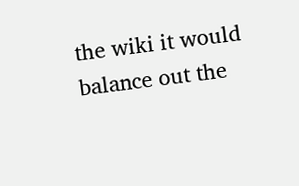the wiki it would balance out the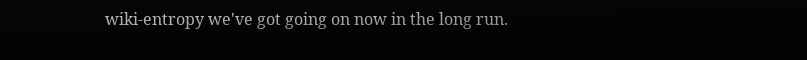wiki-entropy we've got going on now in the long run.